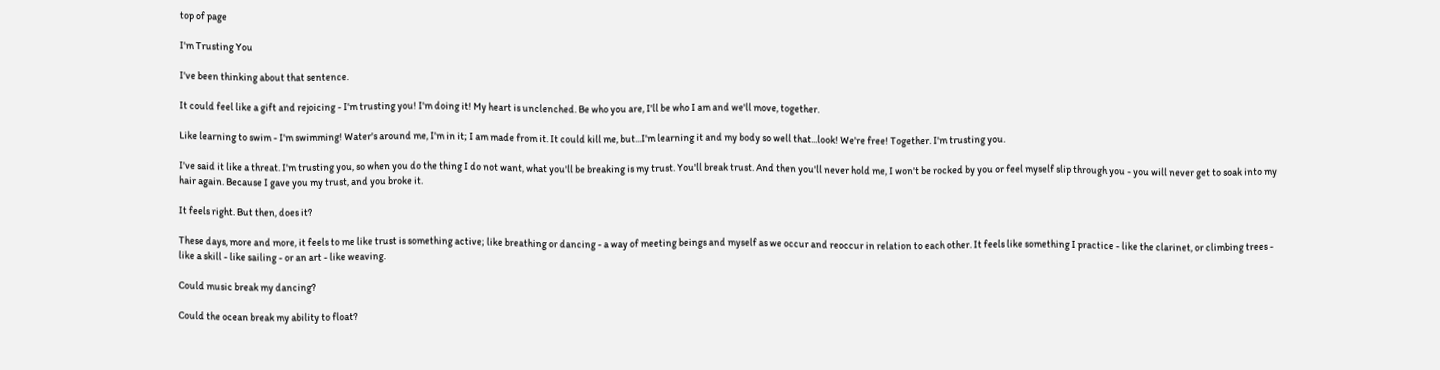top of page

I'm Trusting You

I've been thinking about that sentence.

It could feel like a gift and rejoicing - I'm trusting you! I'm doing it! My heart is unclenched. Be who you are, I'll be who I am and we'll move, together.

Like learning to swim - I'm swimming! Water's around me, I'm in it; I am made from it. It could kill me, but...I'm learning it and my body so well that...look! We're free! Together. I'm trusting you.

I've said it like a threat. I'm trusting you, so when you do the thing I do not want, what you'll be breaking is my trust. You'll break trust. And then you'll never hold me, I won't be rocked by you or feel myself slip through you - you will never get to soak into my hair again. Because I gave you my trust, and you broke it.

It feels right. But then, does it?

These days, more and more, it feels to me like trust is something active; like breathing or dancing - a way of meeting beings and myself as we occur and reoccur in relation to each other. It feels like something I practice - like the clarinet, or climbing trees - like a skill - like sailing - or an art - like weaving.

Could music break my dancing?

Could the ocean break my ability to float?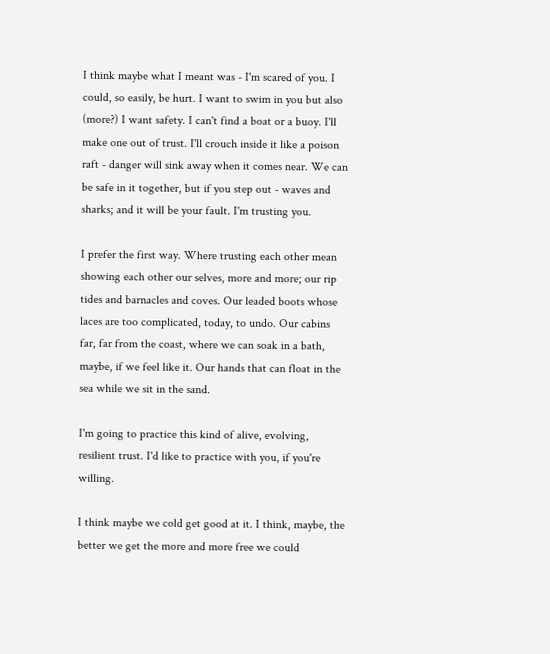I think maybe what I meant was - I'm scared of you. I could, so easily, be hurt. I want to swim in you but also (more?) I want safety. I can't find a boat or a buoy. I'll make one out of trust. I'll crouch inside it like a poison raft - danger will sink away when it comes near. We can be safe in it together, but if you step out - waves and sharks; and it will be your fault. I'm trusting you.

I prefer the first way. Where trusting each other mean showing each other our selves, more and more; our rip tides and barnacles and coves. Our leaded boots whose laces are too complicated, today, to undo. Our cabins far, far from the coast, where we can soak in a bath, maybe, if we feel like it. Our hands that can float in the sea while we sit in the sand.

I'm going to practice this kind of alive, evolving, resilient trust. I'd like to practice with you, if you're willing.

I think maybe we cold get good at it. I think, maybe, the better we get the more and more free we could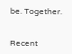be. Together.


Recent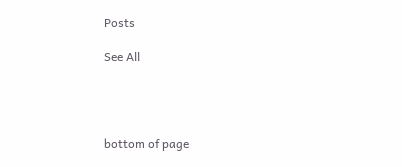Posts

See All




bottom of page